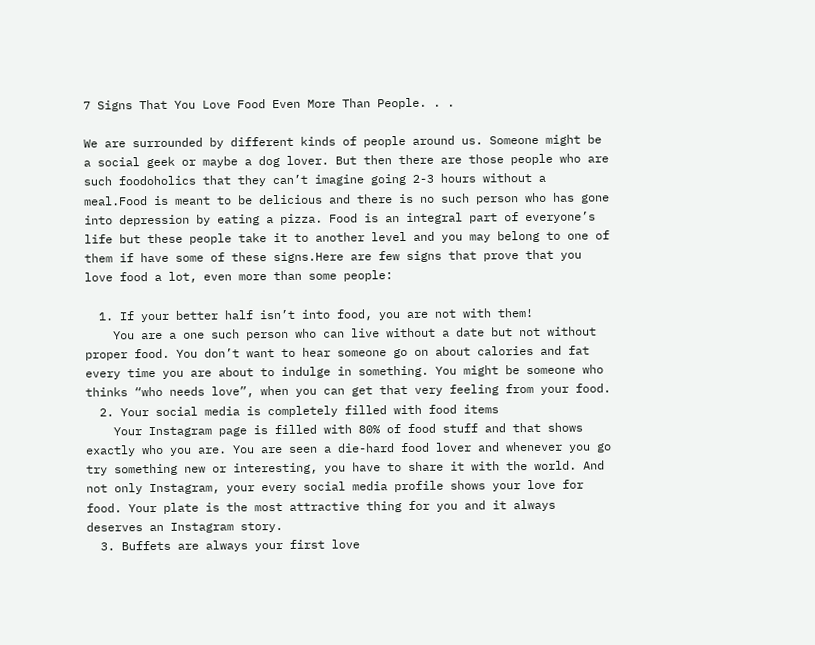7 Signs That You Love Food Even More Than People. . .

We are surrounded by different kinds of people around us. Someone might be a social geek or maybe a dog lover. But then there are those people who are such foodoholics that they can’t imagine going 2-3 hours without a meal.Food is meant to be delicious and there is no such person who has gone into depression by eating a pizza. Food is an integral part of everyone’s life but these people take it to another level and you may belong to one of them if have some of these signs.Here are few signs that prove that you love food a lot, even more than some people:

  1. If your better half isn’t into food, you are not with them!
    You are a one such person who can live without a date but not without proper food. You don’t want to hear someone go on about calories and fat every time you are about to indulge in something. You might be someone who thinks “who needs love”, when you can get that very feeling from your food.
  2. Your social media is completely filled with food items
    Your Instagram page is filled with 80% of food stuff and that shows exactly who you are. You are seen a die-hard food lover and whenever you go try something new or interesting, you have to share it with the world. And not only Instagram, your every social media profile shows your love for food. Your plate is the most attractive thing for you and it always deserves an Instagram story.
  3. Buffets are always your first love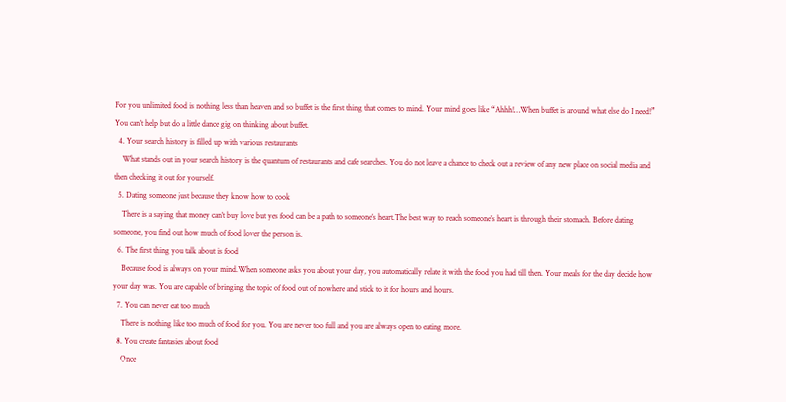For you unlimited food is nothing less than heaven and so buffet is the first thing that comes to mind. Your mind goes like “Ahhh!…When buffet is around what else do I need!” You can’t help but do a little dance gig on thinking about buffet.
  4. Your search history is filled up with various restaurants
    What stands out in your search history is the quantum of restaurants and cafe searches. You do not leave a chance to check out a review of any new place on social media and then checking it out for yourself.
  5. Dating someone just because they know how to cook
    There is a saying that money can’t buy love but yes food can be a path to someone’s heart.The best way to reach someone’s heart is through their stomach. Before dating someone, you find out how much of food lover the person is.
  6. The first thing you talk about is food
    Because food is always on your mind.When someone asks you about your day, you automatically relate it with the food you had till then. Your meals for the day decide how your day was. You are capable of bringing the topic of food out of nowhere and stick to it for hours and hours.
  7. You can never eat too much
    There is nothing like too much of food for you. You are never too full and you are always open to eating more.
  8. You create fantasies about food
    Once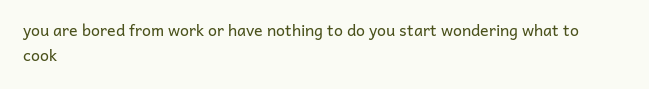you are bored from work or have nothing to do you start wondering what to cook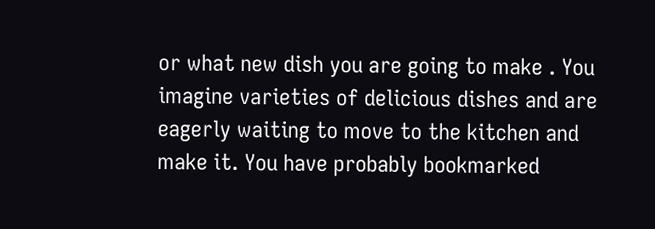or what new dish you are going to make . You imagine varieties of delicious dishes and are eagerly waiting to move to the kitchen and make it. You have probably bookmarked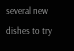several new dishes to try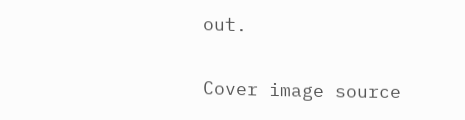out.

Cover image source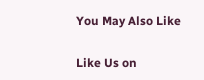You May Also Like

Like Us on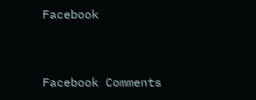Facebook


Facebook Comments